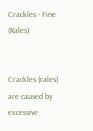Crackles - Fine (Rales)


Crackles (rales) are caused by excessive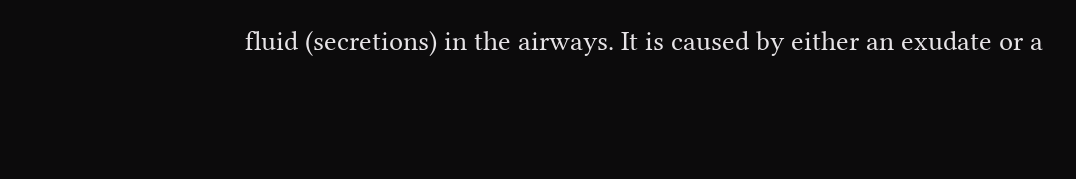fluid (secretions) in the airways. It is caused by either an exudate or a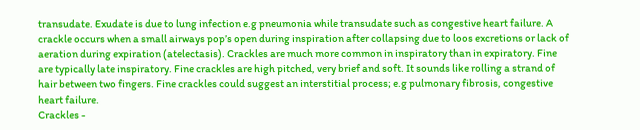transudate. Exudate is due to lung infection e.g pneumonia while transudate such as congestive heart failure. A crackle occurs when a small airways pop’s open during inspiration after collapsing due to loos excretions or lack of aeration during expiration (atelectasis). Crackles are much more common in inspiratory than in expiratory. Fine are typically late inspiratory. Fine crackles are high pitched, very brief and soft. It sounds like rolling a strand of hair between two fingers. Fine crackles could suggest an interstitial process; e.g pulmonary fibrosis, congestive heart failure.
Crackles -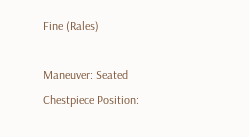Fine (Rales)

Maneuver: Seated
Chestpiece Position: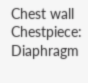Chest wall
Chestpiece: Diaphragm